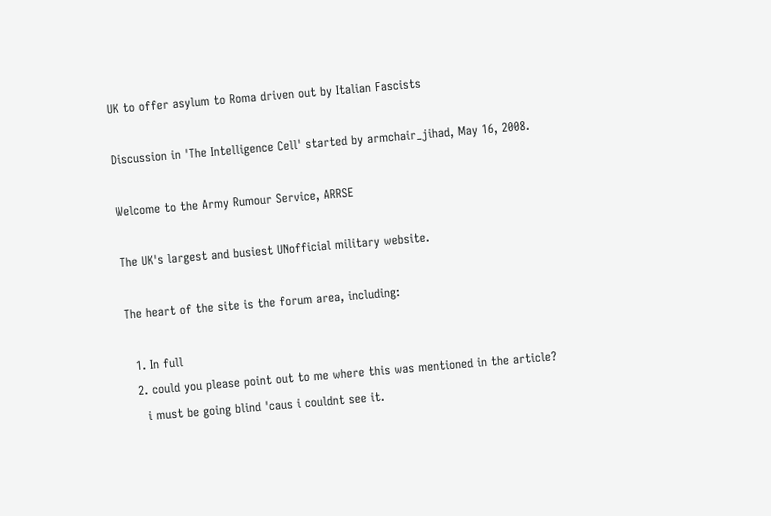UK to offer asylum to Roma driven out by Italian Fascists

Discussion in 'The Intelligence Cell' started by armchair_jihad, May 16, 2008.

Welcome to the Army Rumour Service, ARRSE

The UK's largest and busiest UNofficial military website.

The heart of the site is the forum area, including:

  1. In full
  2. could you please point out to me where this was mentioned in the article?
    i must be going blind 'caus i couldnt see it.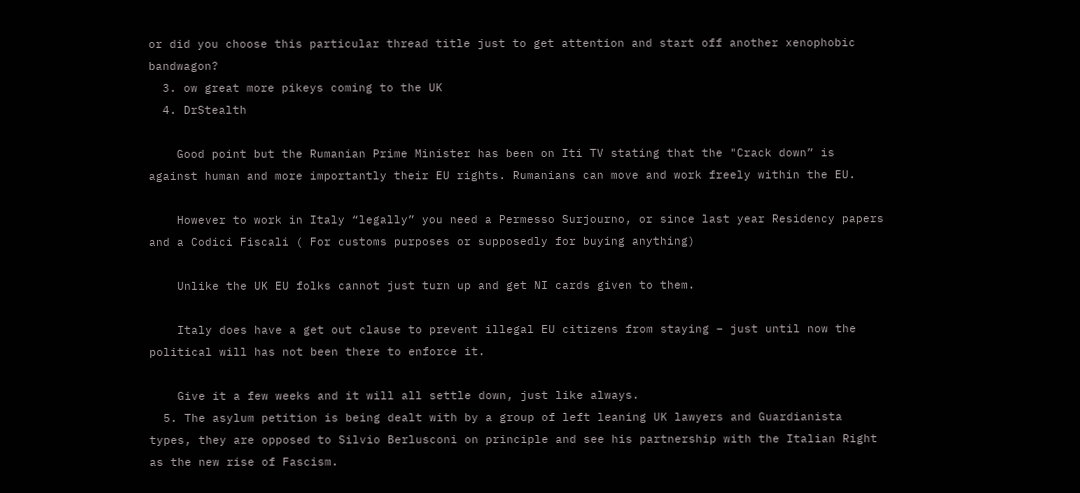or did you choose this particular thread title just to get attention and start off another xenophobic bandwagon?
  3. ow great more pikeys coming to the UK
  4. DrStealth

    Good point but the Rumanian Prime Minister has been on Iti TV stating that the "Crack down” is against human and more importantly their EU rights. Rumanians can move and work freely within the EU.

    However to work in Italy “legally” you need a Permesso Surjourno, or since last year Residency papers and a Codici Fiscali ( For customs purposes or supposedly for buying anything)

    Unlike the UK EU folks cannot just turn up and get NI cards given to them.

    Italy does have a get out clause to prevent illegal EU citizens from staying – just until now the political will has not been there to enforce it.

    Give it a few weeks and it will all settle down, just like always.
  5. The asylum petition is being dealt with by a group of left leaning UK lawyers and Guardianista types, they are opposed to Silvio Berlusconi on principle and see his partnership with the Italian Right as the new rise of Fascism.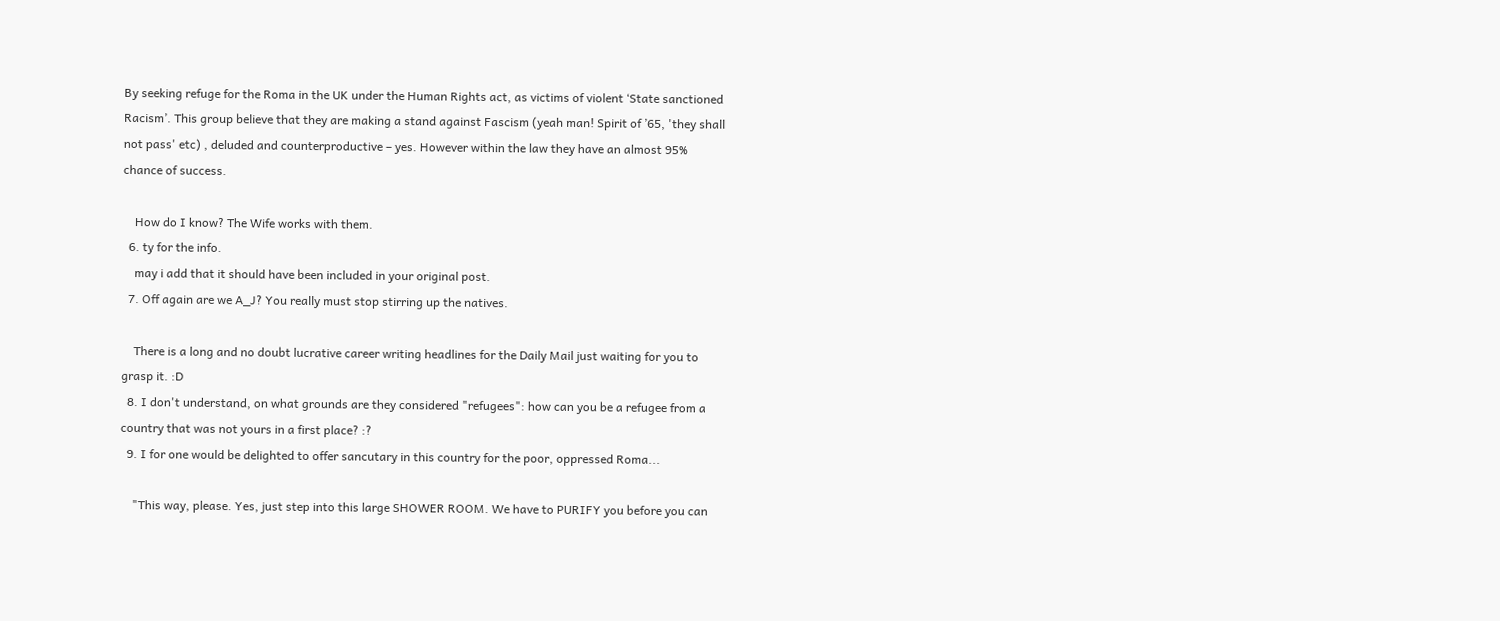By seeking refuge for the Roma in the UK under the Human Rights act, as victims of violent ‘State sanctioned Racism’. This group believe that they are making a stand against Fascism (yeah man! Spirit of ’65, 'they shall not pass' etc) , deluded and counterproductive – yes. However within the law they have an almost 95% chance of success.

    How do I know? The Wife works with them.
  6. ty for the info.
    may i add that it should have been included in your original post.
  7. Off again are we A_J? You really must stop stirring up the natives.

    There is a long and no doubt lucrative career writing headlines for the Daily Mail just waiting for you to grasp it. :D
  8. I don't understand, on what grounds are they considered "refugees": how can you be a refugee from a country that was not yours in a first place? :?
  9. I for one would be delighted to offer sancutary in this country for the poor, oppressed Roma...

    "This way, please. Yes, just step into this large SHOWER ROOM. We have to PURIFY you before you can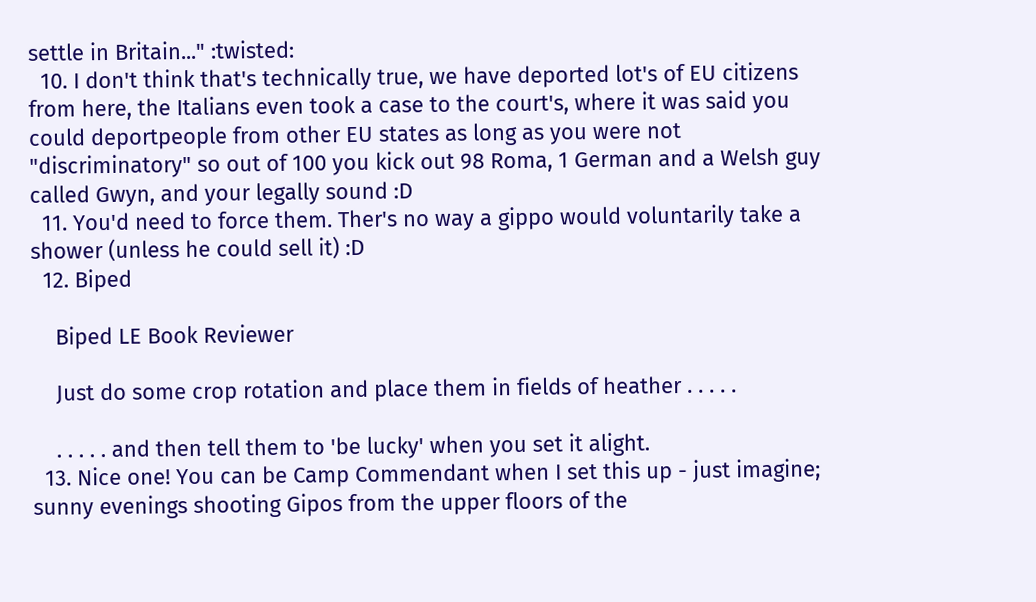settle in Britain..." :twisted:
  10. I don't think that's technically true, we have deported lot's of EU citizens from here, the Italians even took a case to the court's, where it was said you could deportpeople from other EU states as long as you were not "discriminatory" so out of 100 you kick out 98 Roma, 1 German and a Welsh guy called Gwyn, and your legally sound :D
  11. You'd need to force them. Ther's no way a gippo would voluntarily take a shower (unless he could sell it) :D
  12. Biped

    Biped LE Book Reviewer

    Just do some crop rotation and place them in fields of heather . . . . .

    . . . . . and then tell them to 'be lucky' when you set it alight.
  13. Nice one! You can be Camp Commendant when I set this up - just imagine; sunny evenings shooting Gipos from the upper floors of the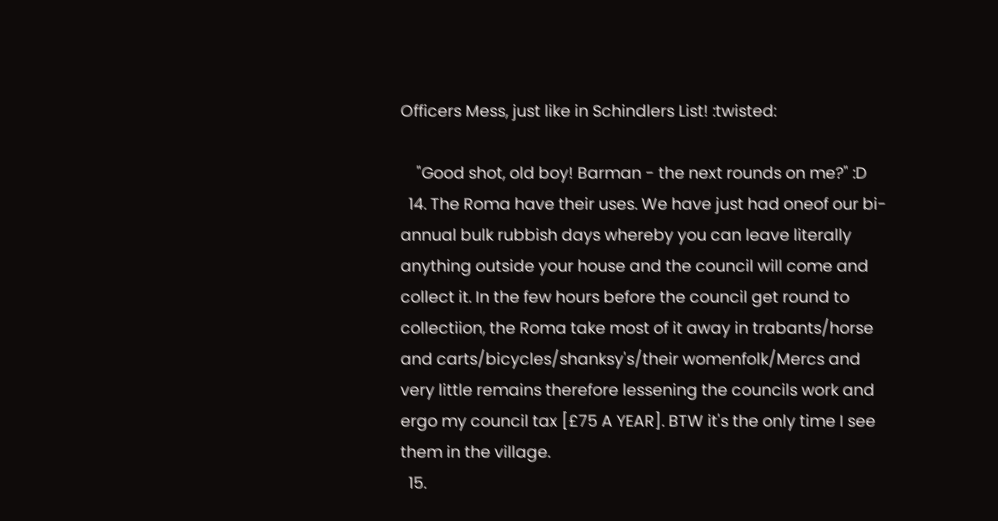Officers Mess, just like in Schindlers List! :twisted:

    "Good shot, old boy! Barman - the next rounds on me?" :D
  14. The Roma have their uses. We have just had oneof our bi-annual bulk rubbish days whereby you can leave literally anything outside your house and the council will come and collect it. In the few hours before the council get round to collectiion, the Roma take most of it away in trabants/horse and carts/bicycles/shanksy's/their womenfolk/Mercs and very little remains therefore lessening the councils work and ergo my council tax [£75 A YEAR]. BTW it's the only time I see them in the village.
  15.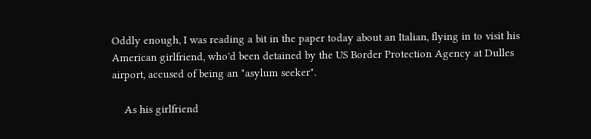Oddly enough, I was reading a bit in the paper today about an Italian, flying in to visit his American girlfriend, who'd been detained by the US Border Protection Agency at Dulles airport, accused of being an "asylum seeker".

    As his girlfriend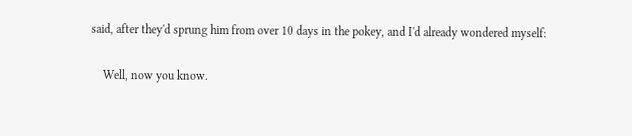said, after they'd sprung him from over 10 days in the pokey, and I'd already wondered myself:

    Well, now you know.